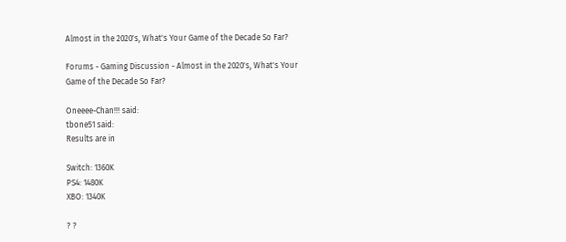Almost in the 2020's, What's Your Game of the Decade So Far?

Forums - Gaming Discussion - Almost in the 2020's, What's Your Game of the Decade So Far?

Oneeee-Chan!!! said:
tbone51 said:
Results are in

Switch: 1360K
PS4: 1480K
XBO: 1340K

? ?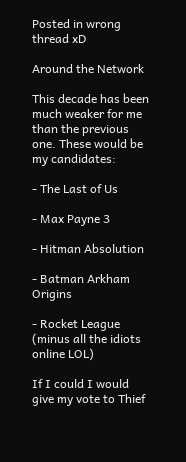Posted in wrong thread xD

Around the Network

This decade has been much weaker for me than the previous one. These would be my candidates:

- The Last of Us

- Max Payne 3

- Hitman Absolution

- Batman Arkham Origins

- Rocket League (minus all the idiots online LOL)

If I could I would give my vote to Thief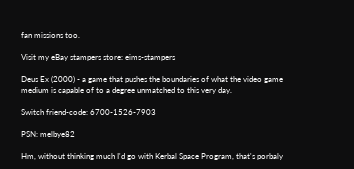fan missions too.

Visit my eBay stampers store: eims-stampers

Deus Ex (2000) - a game that pushes the boundaries of what the video game medium is capable of to a degree unmatched to this very day.

Switch friend-code: 6700-1526-7903

PSN: melbye82

Hm, without thinking much I'd go with Kerbal Space Program, that's porbaly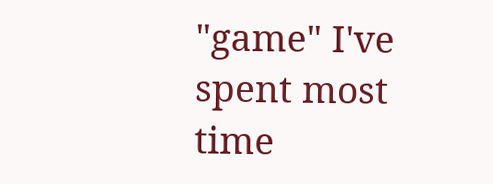"game" I've spent most time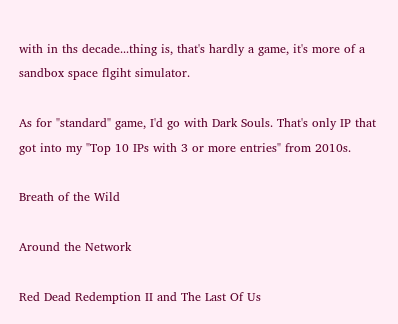with in ths decade...thing is, that's hardly a game, it's more of a sandbox space flgiht simulator.

As for "standard" game, I'd go with Dark Souls. That's only IP that got into my "Top 10 IPs with 3 or more entries" from 2010s.

Breath of the Wild

Around the Network

Red Dead Redemption II and The Last Of Us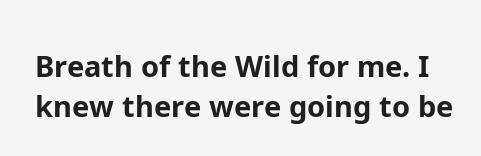Breath of the Wild for me. I knew there were going to be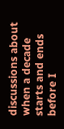discussions about when a decade starts and ends before I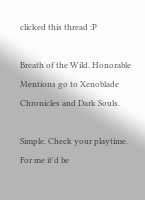clicked this thread :P

Breath of the Wild. Honorable Mentions go to Xenoblade Chronicles and Dark Souls.

Simple. Check your playtime. For me it'd be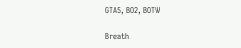GTA5, BO2, BOTW

Breath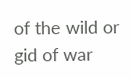of the wild or gid of war